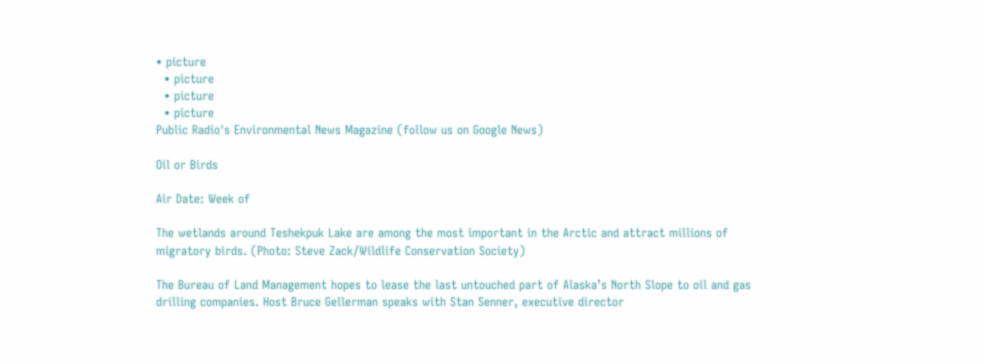• picture
  • picture
  • picture
  • picture
Public Radio's Environmental News Magazine (follow us on Google News)

Oil or Birds

Air Date: Week of

The wetlands around Teshekpuk Lake are among the most important in the Arctic and attract millions of migratory birds. (Photo: Steve Zack/Wildlife Conservation Society)

The Bureau of Land Management hopes to lease the last untouched part of Alaska’s North Slope to oil and gas drilling companies. Host Bruce Gellerman speaks with Stan Senner, executive director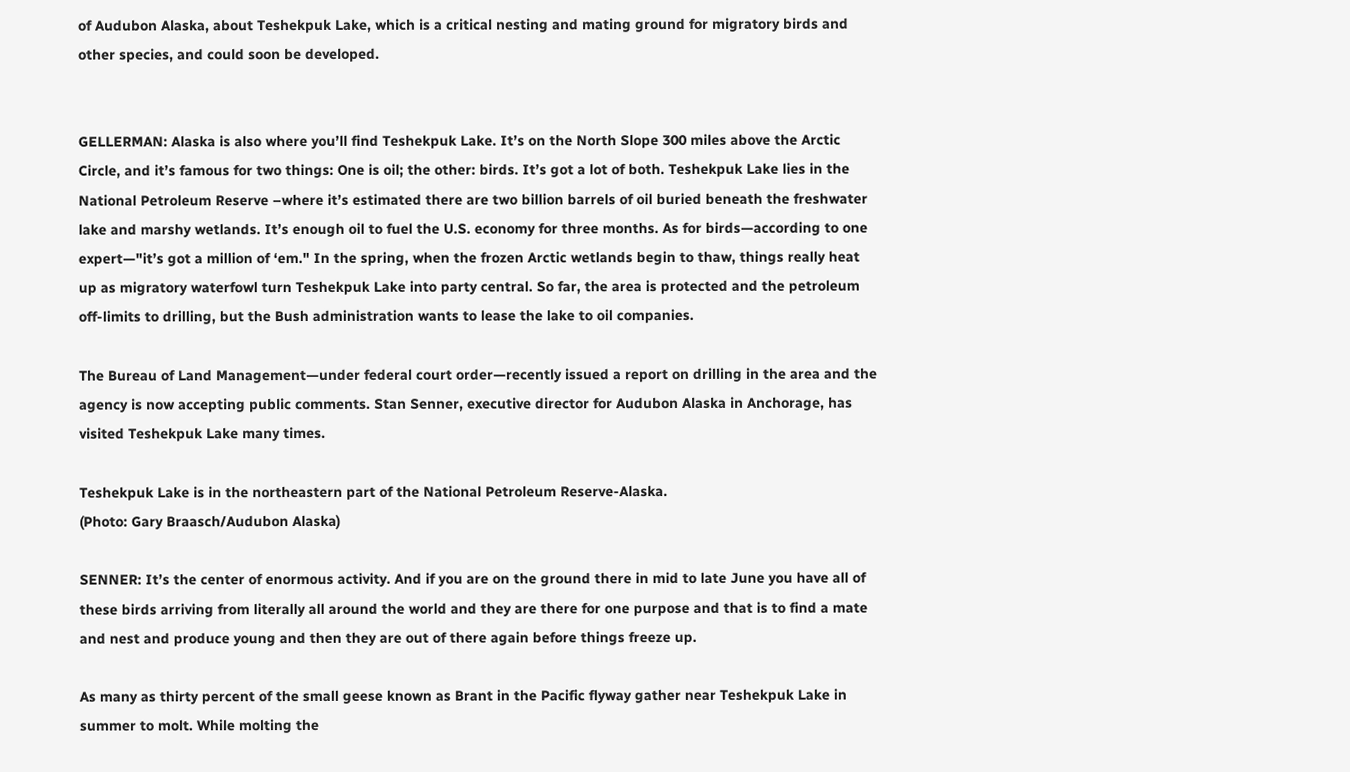of Audubon Alaska, about Teshekpuk Lake, which is a critical nesting and mating ground for migratory birds and other species, and could soon be developed.


GELLERMAN: Alaska is also where you’ll find Teshekpuk Lake. It’s on the North Slope 300 miles above the Arctic Circle, and it’s famous for two things: One is oil; the other: birds. It’s got a lot of both. Teshekpuk Lake lies in the National Petroleum Reserve –where it’s estimated there are two billion barrels of oil buried beneath the freshwater lake and marshy wetlands. It’s enough oil to fuel the U.S. economy for three months. As for birds—according to one expert—"it’s got a million of ‘em." In the spring, when the frozen Arctic wetlands begin to thaw, things really heat up as migratory waterfowl turn Teshekpuk Lake into party central. So far, the area is protected and the petroleum off-limits to drilling, but the Bush administration wants to lease the lake to oil companies.

The Bureau of Land Management—under federal court order—recently issued a report on drilling in the area and the agency is now accepting public comments. Stan Senner, executive director for Audubon Alaska in Anchorage, has visited Teshekpuk Lake many times.

Teshekpuk Lake is in the northeastern part of the National Petroleum Reserve-Alaska.
(Photo: Gary Braasch/Audubon Alaska)

SENNER: It’s the center of enormous activity. And if you are on the ground there in mid to late June you have all of these birds arriving from literally all around the world and they are there for one purpose and that is to find a mate and nest and produce young and then they are out of there again before things freeze up.

As many as thirty percent of the small geese known as Brant in the Pacific flyway gather near Teshekpuk Lake in summer to molt. While molting the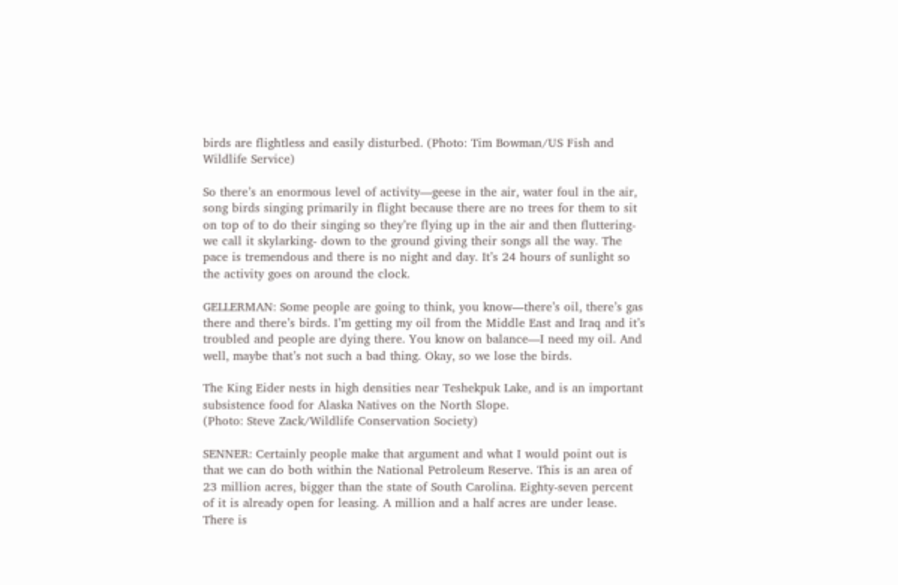birds are flightless and easily disturbed. (Photo: Tim Bowman/US Fish and Wildlife Service)

So there’s an enormous level of activity—geese in the air, water foul in the air, song birds singing primarily in flight because there are no trees for them to sit on top of to do their singing so they’re flying up in the air and then fluttering- we call it skylarking- down to the ground giving their songs all the way. The pace is tremendous and there is no night and day. It’s 24 hours of sunlight so the activity goes on around the clock.

GELLERMAN: Some people are going to think, you know—there’s oil, there’s gas there and there’s birds. I’m getting my oil from the Middle East and Iraq and it’s troubled and people are dying there. You know on balance—I need my oil. And well, maybe that’s not such a bad thing. Okay, so we lose the birds.

The King Eider nests in high densities near Teshekpuk Lake, and is an important subsistence food for Alaska Natives on the North Slope.
(Photo: Steve Zack/Wildlife Conservation Society)

SENNER: Certainly people make that argument and what I would point out is that we can do both within the National Petroleum Reserve. This is an area of 23 million acres, bigger than the state of South Carolina. Eighty-seven percent of it is already open for leasing. A million and a half acres are under lease. There is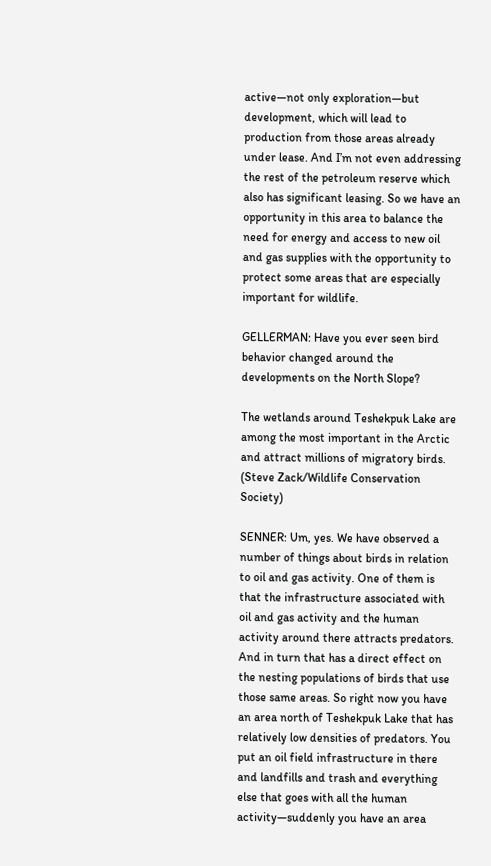active—not only exploration—but development, which will lead to production from those areas already under lease. And I’m not even addressing the rest of the petroleum reserve which also has significant leasing. So we have an opportunity in this area to balance the need for energy and access to new oil and gas supplies with the opportunity to protect some areas that are especially important for wildlife.

GELLERMAN: Have you ever seen bird behavior changed around the developments on the North Slope?

The wetlands around Teshekpuk Lake are among the most important in the Arctic and attract millions of migratory birds. (Steve Zack/Wildlife Conservation Society)

SENNER: Um, yes. We have observed a number of things about birds in relation to oil and gas activity. One of them is that the infrastructure associated with oil and gas activity and the human activity around there attracts predators. And in turn that has a direct effect on the nesting populations of birds that use those same areas. So right now you have an area north of Teshekpuk Lake that has relatively low densities of predators. You put an oil field infrastructure in there and landfills and trash and everything else that goes with all the human activity—suddenly you have an area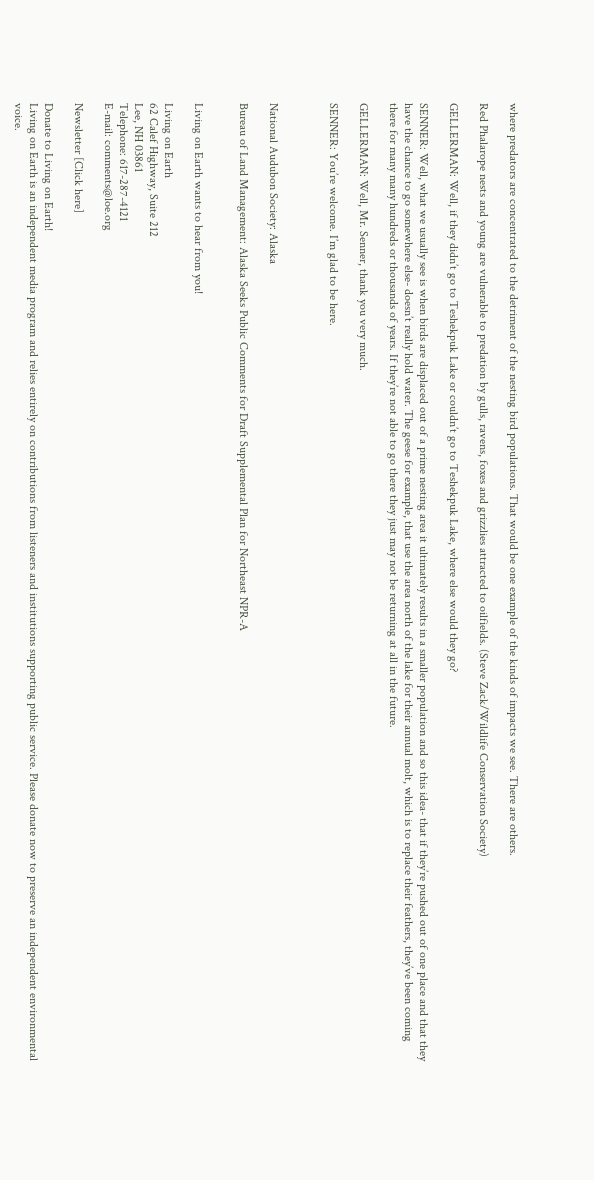where predators are concentrated to the detriment of the nesting bird populations. That would be one example of the kinds of impacts we see. There are others.

Red Phalarope nests and young are vulnerable to predation by gulls, ravens, foxes and grizzlies attracted to oilfields. (Steve Zack/Wildlife Conservation Society)

GELLERMAN: Well, if they didn’t go to Teshekpuk Lake or couldn’t go to Teshekpuk Lake, where else would they go?

SENNER: Well, what we usually see is when birds are displaced out of a prime nesting area it ultimately results in a smaller population and so this idea- that if they’re pushed out of one place and that they have the chance to go somewhere else- doesn’t really hold water. The geese for example, that use the area north of the lake for their annual molt, which is to replace their feathers, they’ve been coming there for many many hundreds or thousands of years. If they’re not able to go there they just may not be returning at all in the future.

GELLERMAN: Well, Mr. Senner, thank you very much.

SENNER: You’re welcome. I’m glad to be here.



National Audubon Society: Alaska

Bureau of Land Management: Alaska Seeks Public Comments for Draft Supplemental Plan for Northeast NPR-A


Living on Earth wants to hear from you!

Living on Earth
62 Calef Highway, Suite 212
Lee, NH 03861
Telephone: 617-287-4121
E-mail: comments@loe.org

Newsletter [Click here]

Donate to Living on Earth!
Living on Earth is an independent media program and relies entirely on contributions from listeners and institutions supporting public service. Please donate now to preserve an independent environmental voice.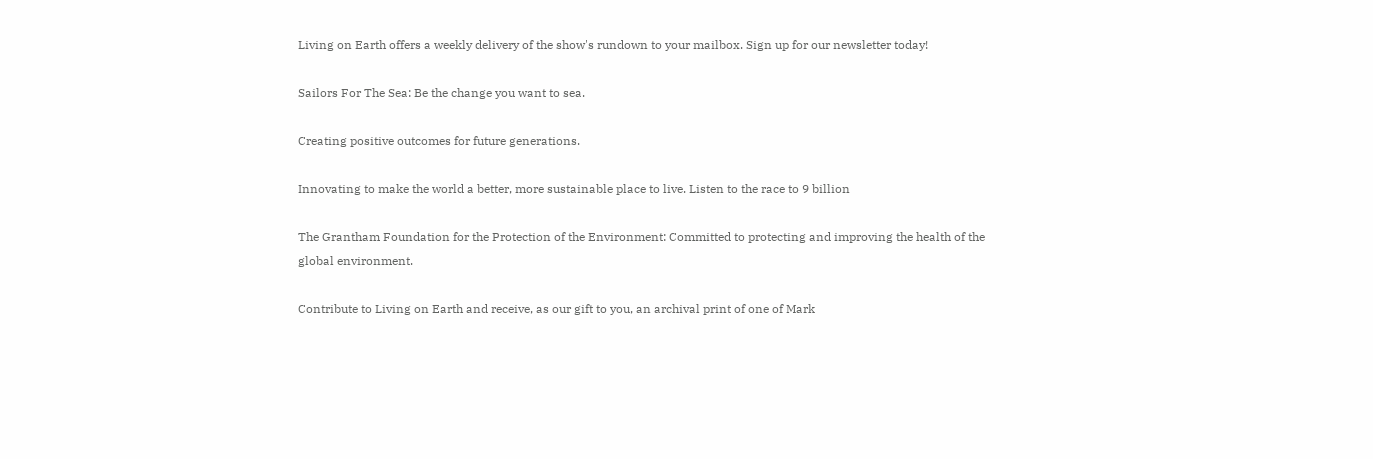Living on Earth offers a weekly delivery of the show's rundown to your mailbox. Sign up for our newsletter today!

Sailors For The Sea: Be the change you want to sea.

Creating positive outcomes for future generations.

Innovating to make the world a better, more sustainable place to live. Listen to the race to 9 billion

The Grantham Foundation for the Protection of the Environment: Committed to protecting and improving the health of the global environment.

Contribute to Living on Earth and receive, as our gift to you, an archival print of one of Mark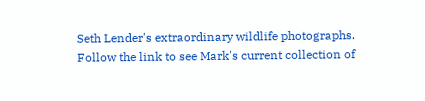Seth Lender's extraordinary wildlife photographs. Follow the link to see Mark's current collection of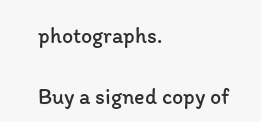photographs.

Buy a signed copy of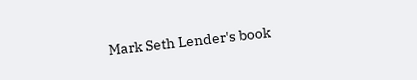Mark Seth Lender's book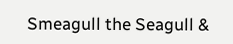Smeagull the Seagull &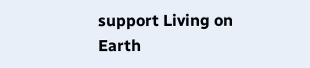support Living on Earth